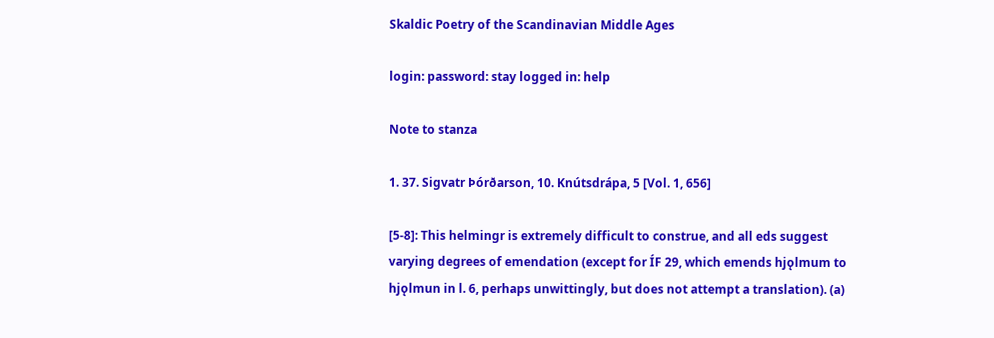Skaldic Poetry of the Scandinavian Middle Ages

login: password: stay logged in: help

Note to stanza

1. 37. Sigvatr Þórðarson, 10. Knútsdrápa, 5 [Vol. 1, 656]

[5-8]: This helmingr is extremely difficult to construe, and all eds suggest varying degrees of emendation (except for ÍF 29, which emends hjǫlmum to hjǫlmun in l. 6, perhaps unwittingly, but does not attempt a translation). (a)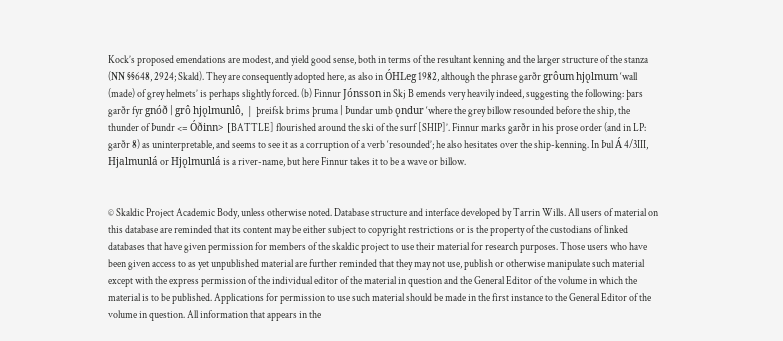Kock’s proposed emendations are modest, and yield good sense, both in terms of the resultant kenning and the larger structure of the stanza (NN §§648, 2924; Skald). They are consequently adopted here, as also in ÓHLeg 1982, although the phrase garðr grôum hjǫlmum ‘wall (made) of grey helmets’ is perhaps slightly forced. (b) Finnur Jónsson in Skj B emends very heavily indeed, suggesting the following: þars garðr fyr gnóð | grô hjǫlmunlô, | þreifsk brims þruma | Þundar umb ǫndur ‘where the grey billow resounded before the ship, the thunder of Þundr <= Óðinn> [BATTLE] flourished around the ski of the surf [SHIP]’. Finnur marks garðr in his prose order (and in LP: garðr 8) as uninterpretable, and seems to see it as a corruption of a verb ‘resounded’; he also hesitates over the ship-kenning. In Þul Á 4/3III, Hjalmunlá or Hjǫlmunlá is a river-name, but here Finnur takes it to be a wave or billow.


© Skaldic Project Academic Body, unless otherwise noted. Database structure and interface developed by Tarrin Wills. All users of material on this database are reminded that its content may be either subject to copyright restrictions or is the property of the custodians of linked databases that have given permission for members of the skaldic project to use their material for research purposes. Those users who have been given access to as yet unpublished material are further reminded that they may not use, publish or otherwise manipulate such material except with the express permission of the individual editor of the material in question and the General Editor of the volume in which the material is to be published. Applications for permission to use such material should be made in the first instance to the General Editor of the volume in question. All information that appears in the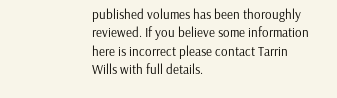published volumes has been thoroughly reviewed. If you believe some information here is incorrect please contact Tarrin Wills with full details.